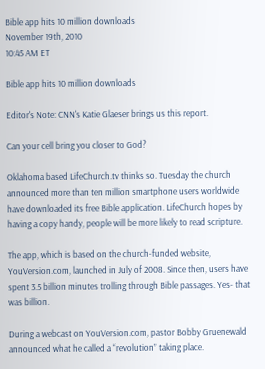Bible app hits 10 million downloads
November 19th, 2010
10:45 AM ET

Bible app hits 10 million downloads

Editor's Note: CNN's Katie Glaeser brings us this report.

Can your cell bring you closer to God?

Oklahoma based LifeChurch.tv thinks so. Tuesday the church announced more than ten million smartphone users worldwide have downloaded its free Bible application. LifeChurch hopes by having a copy handy, people will be more likely to read scripture.

The app, which is based on the church-funded website, YouVersion.com, launched in July of 2008. Since then, users have spent 3.5 billion minutes trolling through Bible passages. Yes- that was billion.

During a webcast on YouVersion.com, pastor Bobby Gruenewald announced what he called a “revolution” taking place.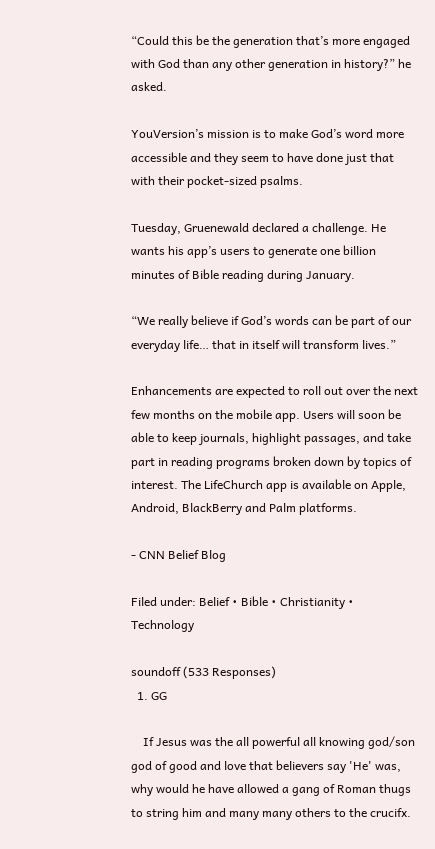“Could this be the generation that’s more engaged with God than any other generation in history?” he asked.

YouVersion’s mission is to make God’s word more accessible and they seem to have done just that with their pocket-sized psalms.

Tuesday, Gruenewald declared a challenge. He wants his app’s users to generate one billion minutes of Bible reading during January.

“We really believe if God’s words can be part of our everyday life… that in itself will transform lives.”

Enhancements are expected to roll out over the next few months on the mobile app. Users will soon be able to keep journals, highlight passages, and take part in reading programs broken down by topics of interest. The LifeChurch app is available on Apple, Android, BlackBerry and Palm platforms.

- CNN Belief Blog

Filed under: Belief • Bible • Christianity • Technology

soundoff (533 Responses)
  1. GG

    If Jesus was the all powerful all knowing god/son god of good and love that believers say 'He' was, why would he have allowed a gang of Roman thugs to string him and many many others to the crucifx.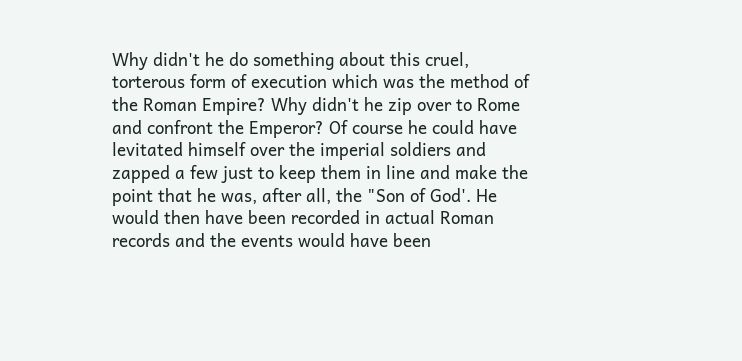Why didn't he do something about this cruel, torterous form of execution which was the method of the Roman Empire? Why didn't he zip over to Rome and confront the Emperor? Of course he could have levitated himself over the imperial soldiers and zapped a few just to keep them in line and make the point that he was, after all, the "Son of God'. He would then have been recorded in actual Roman records and the events would have been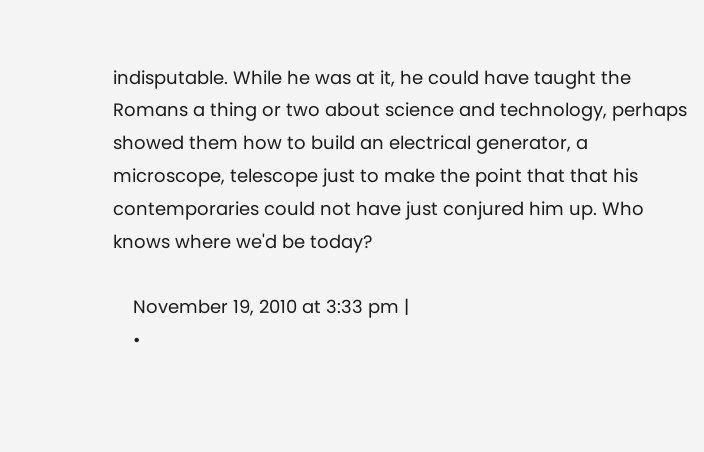indisputable. While he was at it, he could have taught the Romans a thing or two about science and technology, perhaps showed them how to build an electrical generator, a microscope, telescope just to make the point that that his contemporaries could not have just conjured him up. Who knows where we'd be today?

    November 19, 2010 at 3:33 pm |
    •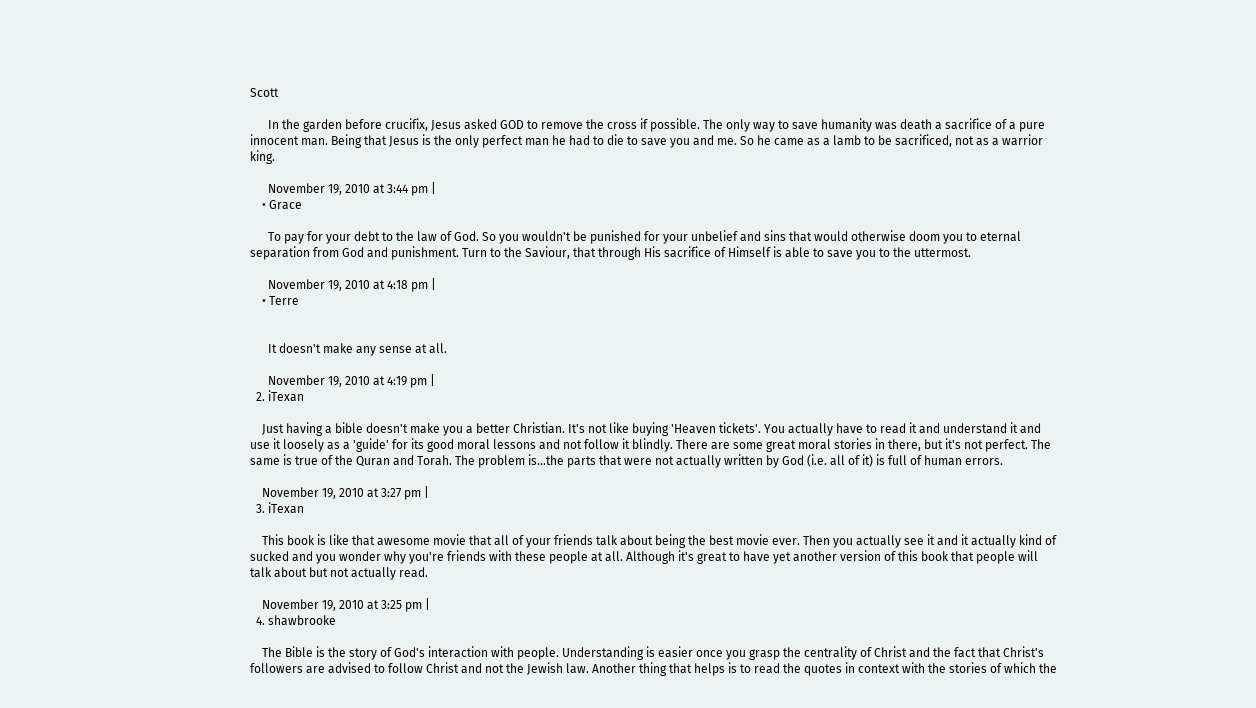Scott

      In the garden before crucifix, Jesus asked GOD to remove the cross if possible. The only way to save humanity was death a sacrifice of a pure innocent man. Being that Jesus is the only perfect man he had to die to save you and me. So he came as a lamb to be sacrificed, not as a warrior king.

      November 19, 2010 at 3:44 pm |
    • Grace

      To pay for your debt to the law of God. So you wouldn't be punished for your unbelief and sins that would otherwise doom you to eternal separation from God and punishment. Turn to the Saviour, that through His sacrifice of Himself is able to save you to the uttermost.

      November 19, 2010 at 4:18 pm |
    • Terre


      It doesn't make any sense at all.

      November 19, 2010 at 4:19 pm |
  2. iTexan

    Just having a bible doesn't make you a better Christian. It's not like buying 'Heaven tickets'. You actually have to read it and understand it and use it loosely as a 'guide' for its good moral lessons and not follow it blindly. There are some great moral stories in there, but it's not perfect. The same is true of the Quran and Torah. The problem is...the parts that were not actually written by God (i.e. all of it) is full of human errors.

    November 19, 2010 at 3:27 pm |
  3. iTexan

    This book is like that awesome movie that all of your friends talk about being the best movie ever. Then you actually see it and it actually kind of sucked and you wonder why you're friends with these people at all. Although it's great to have yet another version of this book that people will talk about but not actually read.

    November 19, 2010 at 3:25 pm |
  4. shawbrooke

    The Bible is the story of God's interaction with people. Understanding is easier once you grasp the centrality of Christ and the fact that Christ's followers are advised to follow Christ and not the Jewish law. Another thing that helps is to read the quotes in context with the stories of which the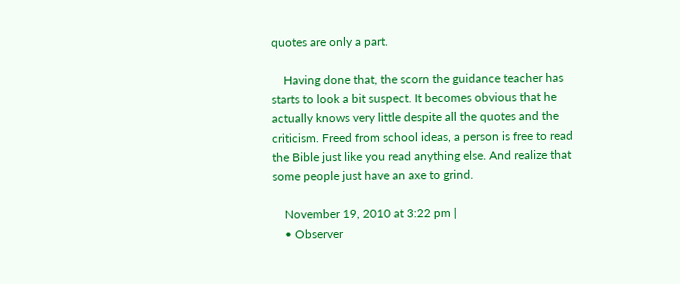quotes are only a part.

    Having done that, the scorn the guidance teacher has starts to look a bit suspect. It becomes obvious that he actually knows very little despite all the quotes and the criticism. Freed from school ideas, a person is free to read the Bible just like you read anything else. And realize that some people just have an axe to grind.

    November 19, 2010 at 3:22 pm |
    • Observer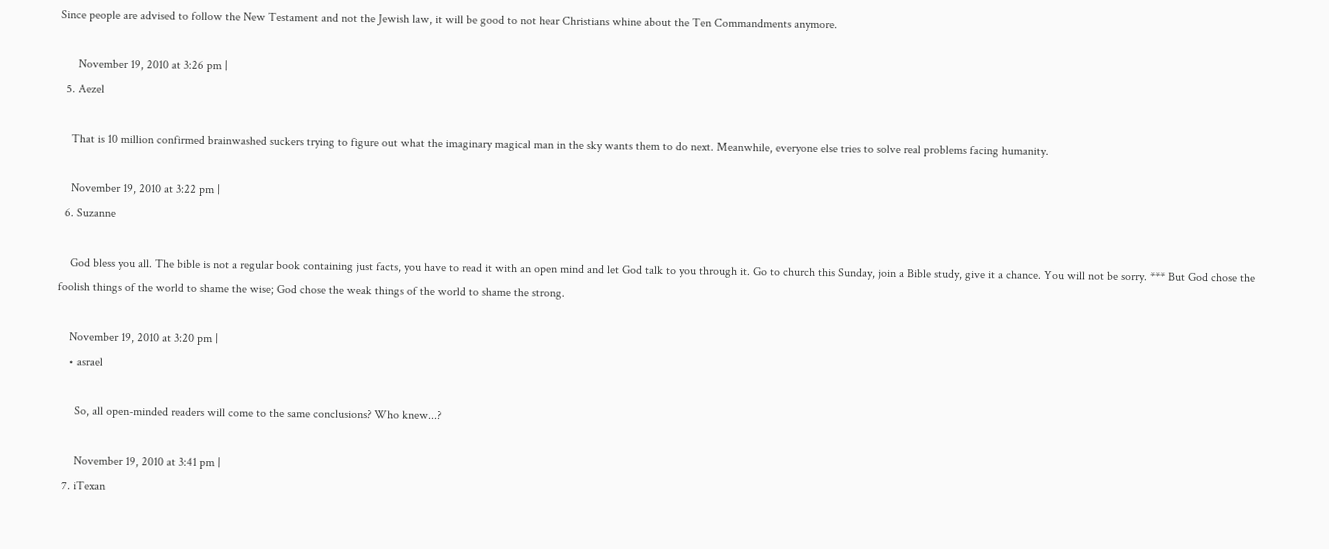Since people are advised to follow the New Testament and not the Jewish law, it will be good to not hear Christians whine about the Ten Commandments anymore.

      November 19, 2010 at 3:26 pm |
  5. Aezel

    That is 10 million confirmed brainwashed suckers trying to figure out what the imaginary magical man in the sky wants them to do next. Meanwhile, everyone else tries to solve real problems facing humanity.

    November 19, 2010 at 3:22 pm |
  6. Suzanne

    God bless you all. The bible is not a regular book containing just facts, you have to read it with an open mind and let God talk to you through it. Go to church this Sunday, join a Bible study, give it a chance. You will not be sorry. *** But God chose the foolish things of the world to shame the wise; God chose the weak things of the world to shame the strong.

    November 19, 2010 at 3:20 pm |
    • asrael

      So, all open-minded readers will come to the same conclusions? Who knew...?

      November 19, 2010 at 3:41 pm |
  7. iTexan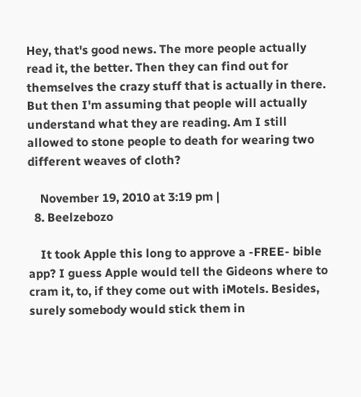Hey, that's good news. The more people actually read it, the better. Then they can find out for themselves the crazy stuff that is actually in there. But then I'm assuming that people will actually understand what they are reading. Am I still allowed to stone people to death for wearing two different weaves of cloth?

    November 19, 2010 at 3:19 pm |
  8. Beelzebozo

    It took Apple this long to approve a -FREE- bible app? I guess Apple would tell the Gideons where to cram it, to, if they come out with iMotels. Besides, surely somebody would stick them in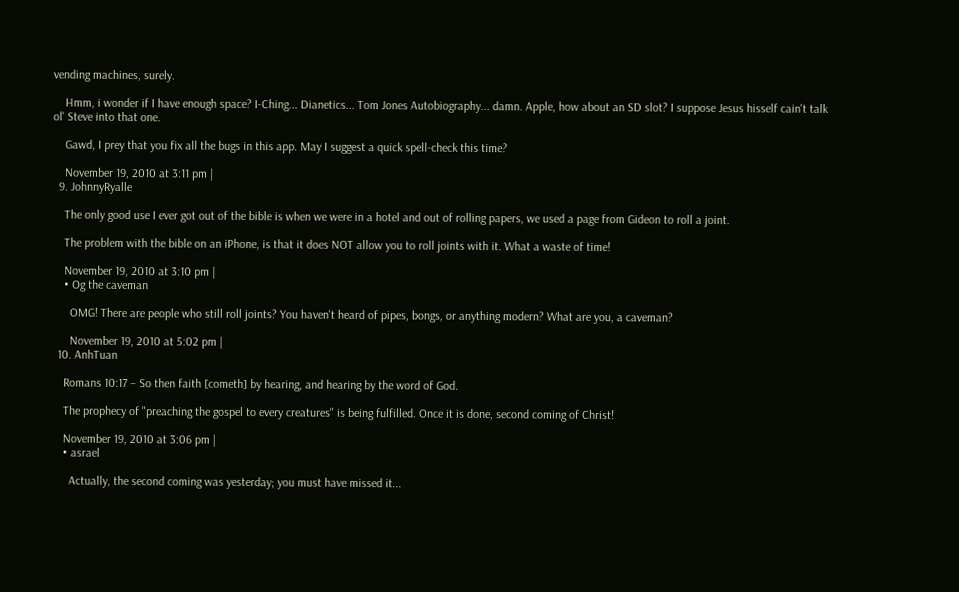vending machines, surely.

    Hmm, i wonder if I have enough space? I-Ching... Dianetics... Tom Jones Autobiography... damn. Apple, how about an SD slot? I suppose Jesus hisself cain't talk ol' Steve into that one.

    Gawd, I prey that you fix all the bugs in this app. May I suggest a quick spell-check this time?

    November 19, 2010 at 3:11 pm |
  9. JohnnyRyalle

    The only good use I ever got out of the bible is when we were in a hotel and out of rolling papers, we used a page from Gideon to roll a joint.

    The problem with the bible on an iPhone, is that it does NOT allow you to roll joints with it. What a waste of time!

    November 19, 2010 at 3:10 pm |
    • Og the caveman

      OMG! There are people who still roll joints? You haven't heard of pipes, bongs, or anything modern? What are you, a caveman?

      November 19, 2010 at 5:02 pm |
  10. AnhTuan

    Romans 10:17 – So then faith [cometh] by hearing, and hearing by the word of God.

    The prophecy of "preaching the gospel to every creatures" is being fulfilled. Once it is done, second coming of Christ!

    November 19, 2010 at 3:06 pm |
    • asrael

      Actually, the second coming was yesterday; you must have missed it...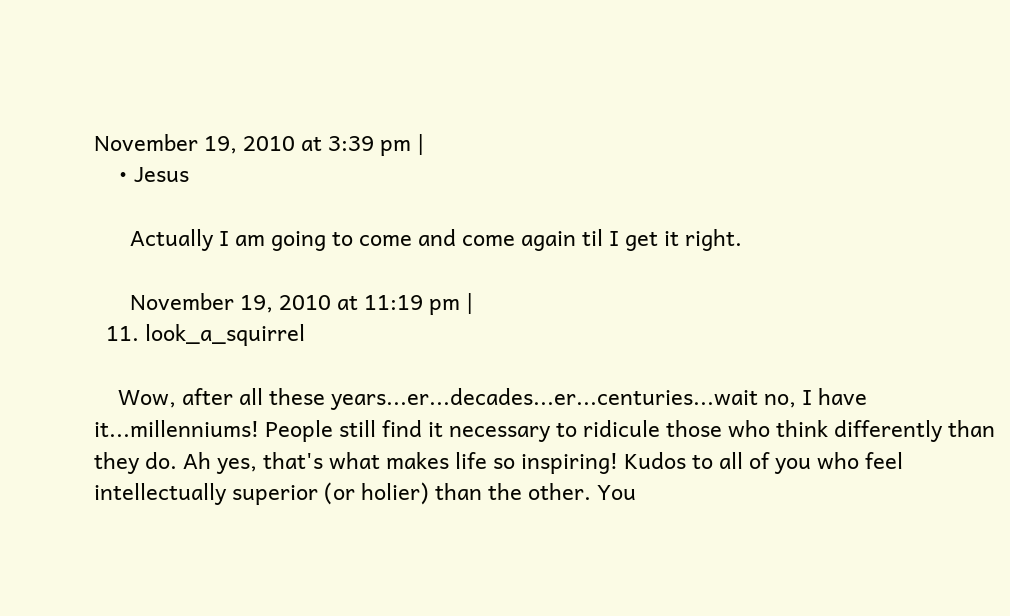November 19, 2010 at 3:39 pm |
    • Jesus

      Actually I am going to come and come again til I get it right.

      November 19, 2010 at 11:19 pm |
  11. look_a_squirrel

    Wow, after all these years...er...decades...er...centuries...wait no, I have it...millenniums! People still find it necessary to ridicule those who think differently than they do. Ah yes, that's what makes life so inspiring! Kudos to all of you who feel intellectually superior (or holier) than the other. You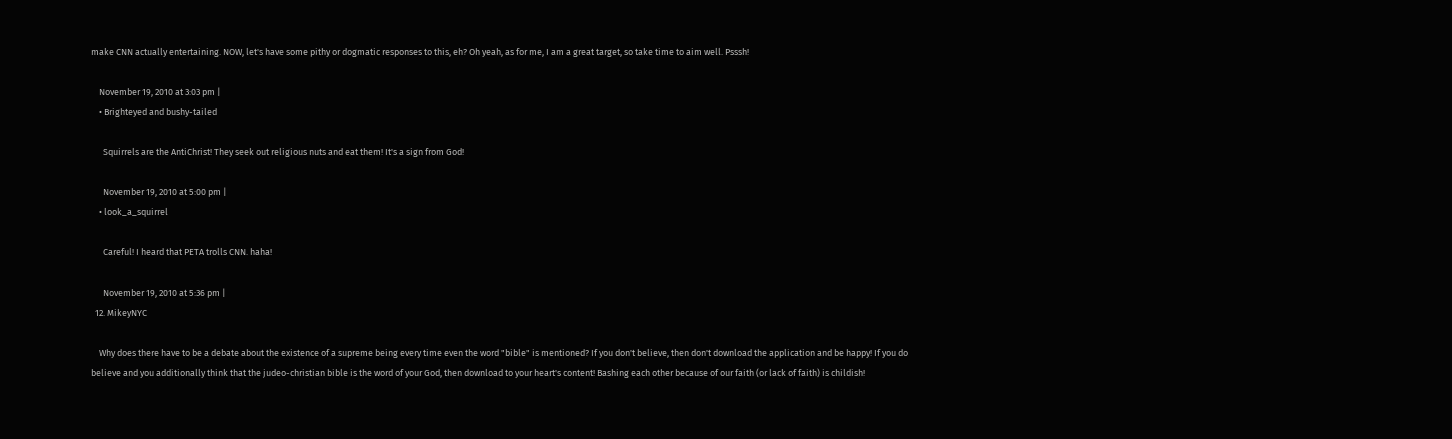make CNN actually entertaining. NOW, let's have some pithy or dogmatic responses to this, eh? Oh yeah, as for me, I am a great target, so take time to aim well. Psssh!

    November 19, 2010 at 3:03 pm |
    • Brighteyed and bushy-tailed

      Squirrels are the AntiChrist! They seek out religious nuts and eat them! It's a sign from God!

      November 19, 2010 at 5:00 pm |
    • look_a_squirrel

      Careful! I heard that PETA trolls CNN. haha!

      November 19, 2010 at 5:36 pm |
  12. MikeyNYC

    Why does there have to be a debate about the existence of a supreme being every time even the word "bible" is mentioned? If you don't believe, then don't download the application and be happy! If you do believe and you additionally think that the judeo-christian bible is the word of your God, then download to your heart's content! Bashing each other because of our faith (or lack of faith) is childish!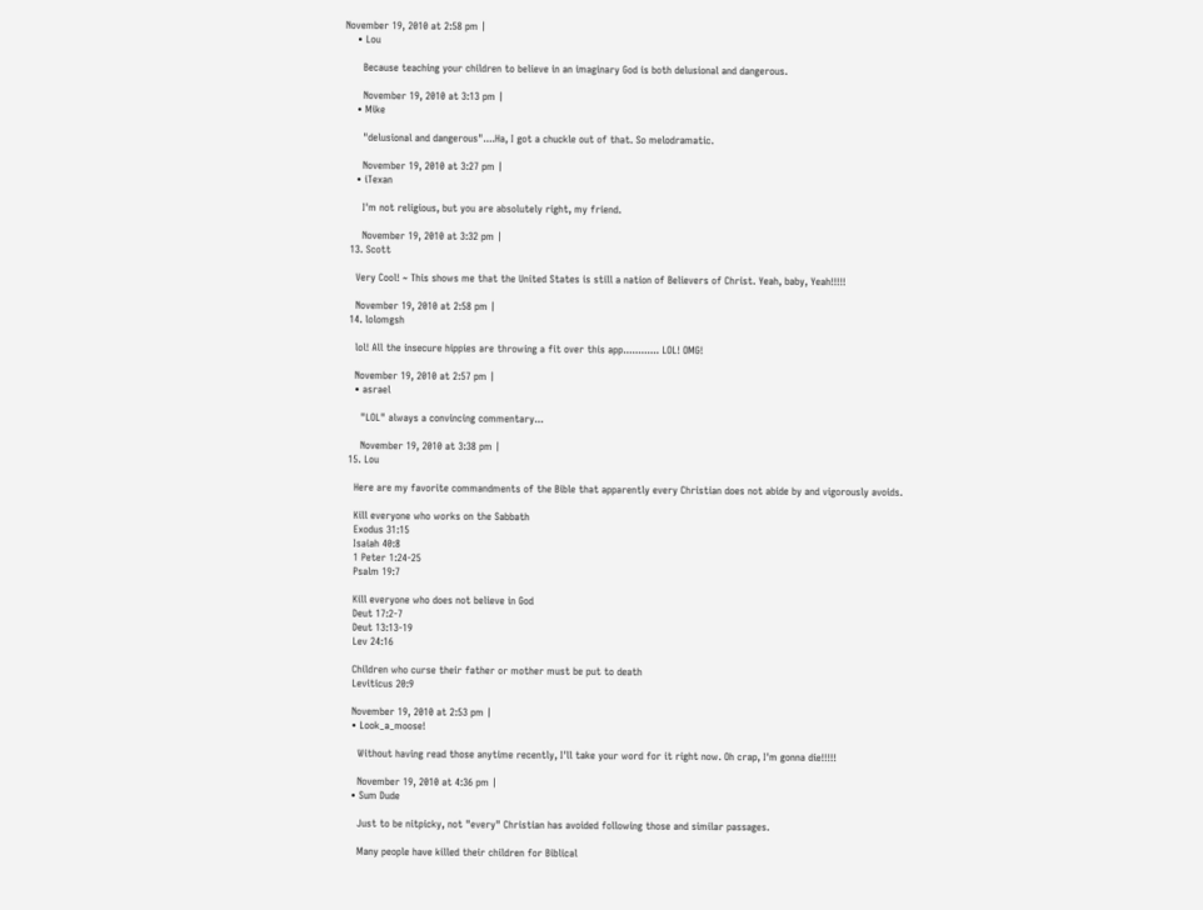November 19, 2010 at 2:58 pm |
    • Lou

      Because teaching your children to believe in an imaginary God is both delusional and dangerous.

      November 19, 2010 at 3:13 pm |
    • Mike

      "delusional and dangerous"....Ha, I got a chuckle out of that. So melodramatic.

      November 19, 2010 at 3:27 pm |
    • iTexan

      I'm not religious, but you are absolutely right, my friend.

      November 19, 2010 at 3:32 pm |
  13. Scott

    Very Cool! ~ This shows me that the United States is still a nation of Believers of Christ. Yeah, baby, Yeah!!!!!

    November 19, 2010 at 2:58 pm |
  14. lolomgsh

    lol! All the insecure hippies are throwing a fit over this app............ LOL! OMG!

    November 19, 2010 at 2:57 pm |
    • asrael

      "LOL" always a convincing commentary...

      November 19, 2010 at 3:38 pm |
  15. Lou

    Here are my favorite commandments of the Bible that apparently every Christian does not abide by and vigorously avoids.

    Kill everyone who works on the Sabbath
    Exodus 31:15
    Isaiah 40:8
    1 Peter 1:24-25
    Psalm 19:7

    Kill everyone who does not believe in God
    Deut 17:2-7
    Deut 13:13-19
    Lev 24:16

    Children who curse their father or mother must be put to death
    Leviticus 20:9

    November 19, 2010 at 2:53 pm |
    • Look_a_moose!

      Without having read those anytime recently, I'll take your word for it right now. Oh crap, I'm gonna die!!!!!

      November 19, 2010 at 4:36 pm |
    • Sum Dude

      Just to be nitpicky, not "every" Christian has avoided following those and similar passages.

      Many people have killed their children for Biblical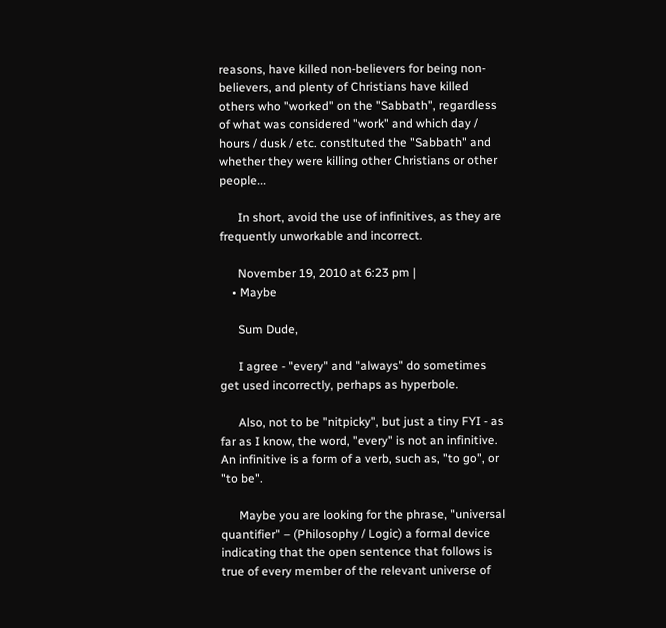reasons, have killed non-believers for being non-believers, and plenty of Christians have killed others who "worked" on the "Sabbath", regardless of what was considered "work" and which day / hours / dusk / etc. constltuted the "Sabbath" and whether they were killing other Christians or other people...

      In short, avoid the use of infinitives, as they are frequently unworkable and incorrect.

      November 19, 2010 at 6:23 pm |
    • Maybe

      Sum Dude,

      I agree - "every" and "always" do sometimes get used incorrectly, perhaps as hyperbole.

      Also, not to be "nitpicky", but just a tiny FYI - as far as I know, the word, "every" is not an infinitive. An infinitive is a form of a verb, such as, "to go", or "to be".

      Maybe you are looking for the phrase, "universal quantifier" – (Philosophy / Logic) a formal device indicating that the open sentence that follows is true of every member of the relevant universe of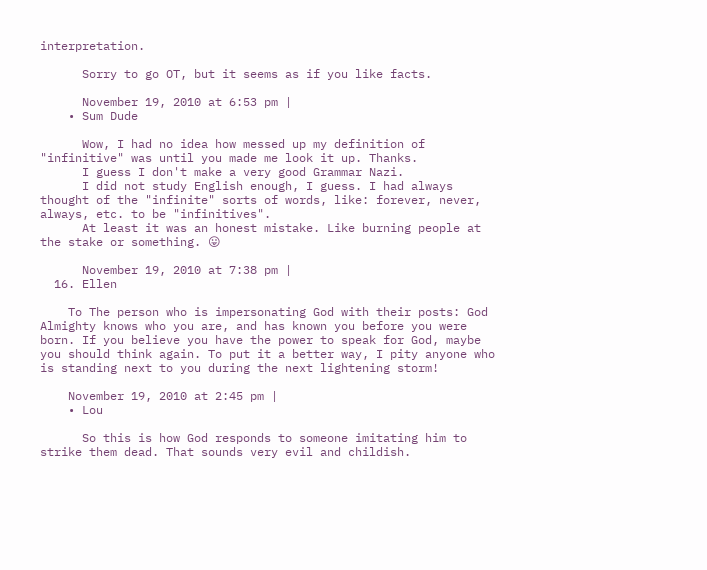interpretation.

      Sorry to go OT, but it seems as if you like facts.

      November 19, 2010 at 6:53 pm |
    • Sum Dude

      Wow, I had no idea how messed up my definition of "infinitive" was until you made me look it up. Thanks.
      I guess I don't make a very good Grammar Nazi.
      I did not study English enough, I guess. I had always thought of the "infinite" sorts of words, like: forever, never, always, etc. to be "infinitives".
      At least it was an honest mistake. Like burning people at the stake or something. 😛

      November 19, 2010 at 7:38 pm |
  16. Ellen

    To The person who is impersonating God with their posts: God Almighty knows who you are, and has known you before you were born. If you believe you have the power to speak for God, maybe you should think again. To put it a better way, I pity anyone who is standing next to you during the next lightening storm!

    November 19, 2010 at 2:45 pm |
    • Lou

      So this is how God responds to someone imitating him to strike them dead. That sounds very evil and childish.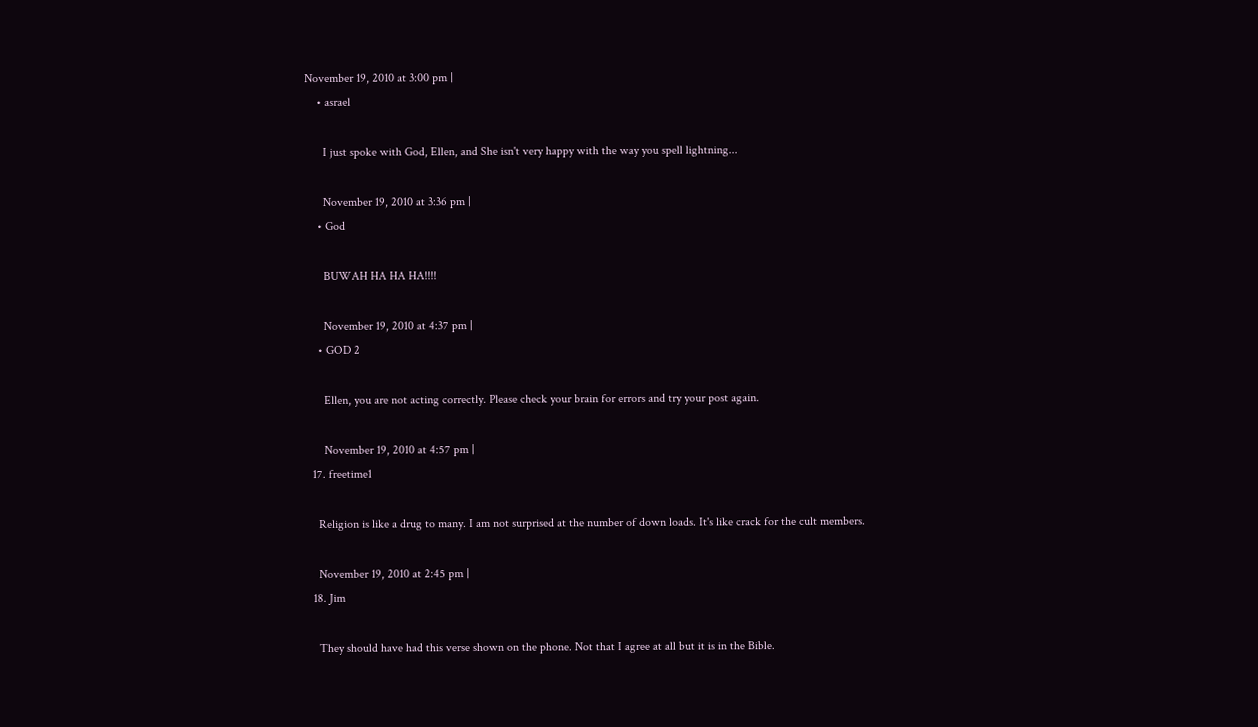November 19, 2010 at 3:00 pm |
    • asrael

      I just spoke with God, Ellen, and She isn't very happy with the way you spell lightning...

      November 19, 2010 at 3:36 pm |
    • God

      BUWAH HA HA HA!!!!

      November 19, 2010 at 4:37 pm |
    • GOD 2

      Ellen, you are not acting correctly. Please check your brain for errors and try your post again.

      November 19, 2010 at 4:57 pm |
  17. freetime1

    Religion is like a drug to many. I am not surprised at the number of down loads. It's like crack for the cult members.

    November 19, 2010 at 2:45 pm |
  18. Jim

    They should have had this verse shown on the phone. Not that I agree at all but it is in the Bible.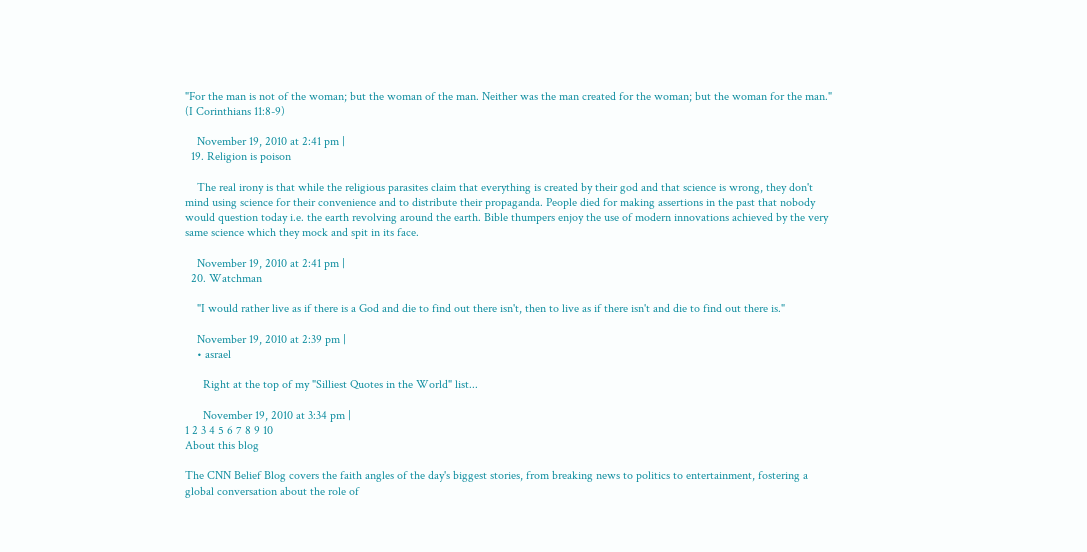"For the man is not of the woman; but the woman of the man. Neither was the man created for the woman; but the woman for the man." (I Corinthians 11:8-9)

    November 19, 2010 at 2:41 pm |
  19. Religion is poison

    The real irony is that while the religious parasites claim that everything is created by their god and that science is wrong, they don't mind using science for their convenience and to distribute their propaganda. People died for making assertions in the past that nobody would question today i.e. the earth revolving around the earth. Bible thumpers enjoy the use of modern innovations achieved by the very same science which they mock and spit in its face.

    November 19, 2010 at 2:41 pm |
  20. Watchman

    "I would rather live as if there is a God and die to find out there isn't, then to live as if there isn't and die to find out there is."

    November 19, 2010 at 2:39 pm |
    • asrael

      Right at the top of my "Silliest Quotes in the World" list...

      November 19, 2010 at 3:34 pm |
1 2 3 4 5 6 7 8 9 10
About this blog

The CNN Belief Blog covers the faith angles of the day's biggest stories, from breaking news to politics to entertainment, fostering a global conversation about the role of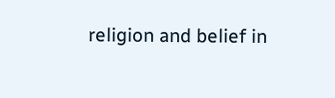religion and belief in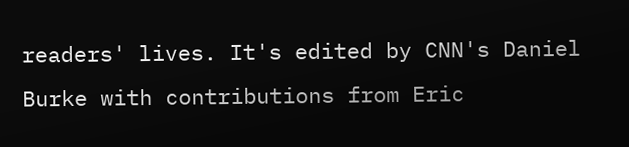readers' lives. It's edited by CNN's Daniel Burke with contributions from Eric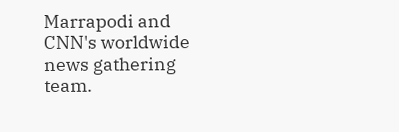Marrapodi and CNN's worldwide news gathering team.